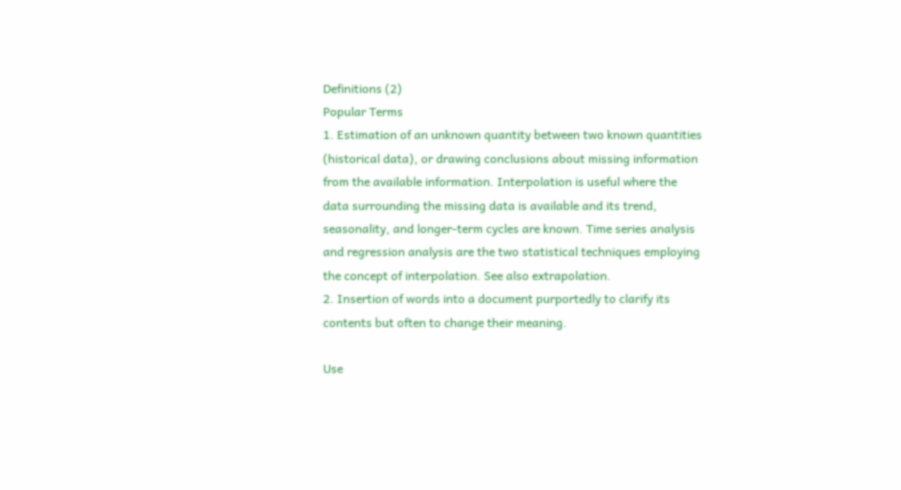Definitions (2)
Popular Terms
1. Estimation of an unknown quantity between two known quantities (historical data), or drawing conclusions about missing information from the available information. Interpolation is useful where the data surrounding the missing data is available and its trend, seasonality, and longer-term cycles are known. Time series analysis and regression analysis are the two statistical techniques employing the concept of interpolation. See also extrapolation.
2. Insertion of words into a document purportedly to clarify its contents but often to change their meaning.

Use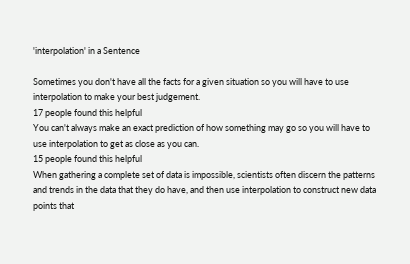'interpolation' in a Sentence

Sometimes you don't have all the facts for a given situation so you will have to use interpolation to make your best judgement.
17 people found this helpful
You can't always make an exact prediction of how something may go so you will have to use interpolation to get as close as you can.
15 people found this helpful
When gathering a complete set of data is impossible, scientists often discern the patterns and trends in the data that they do have, and then use interpolation to construct new data points that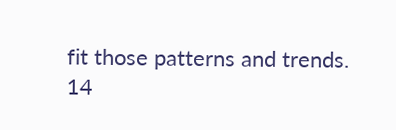fit those patterns and trends.
14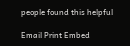people found this helpful

Email Print Embed